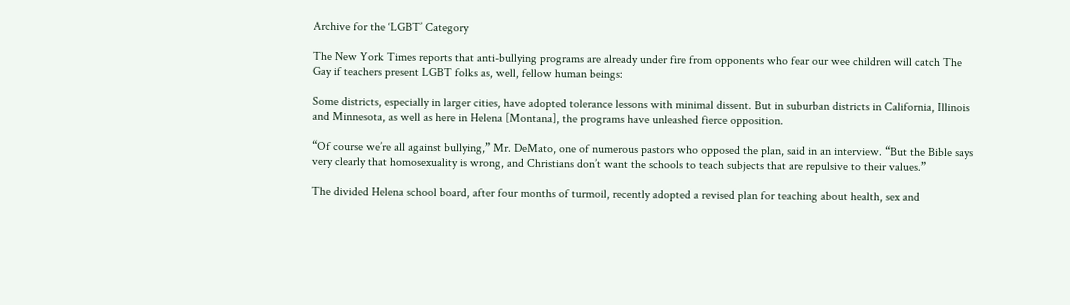Archive for the ‘LGBT’ Category

The New York Times reports that anti-bullying programs are already under fire from opponents who fear our wee children will catch The Gay if teachers present LGBT folks as, well, fellow human beings:

Some districts, especially in larger cities, have adopted tolerance lessons with minimal dissent. But in suburban districts in California, Illinois and Minnesota, as well as here in Helena [Montana], the programs have unleashed fierce opposition.

“Of course we’re all against bullying,” Mr. DeMato, one of numerous pastors who opposed the plan, said in an interview. “But the Bible says very clearly that homosexuality is wrong, and Christians don’t want the schools to teach subjects that are repulsive to their values.”

The divided Helena school board, after four months of turmoil, recently adopted a revised plan for teaching about health, sex and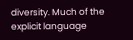diversity. Much of the explicit language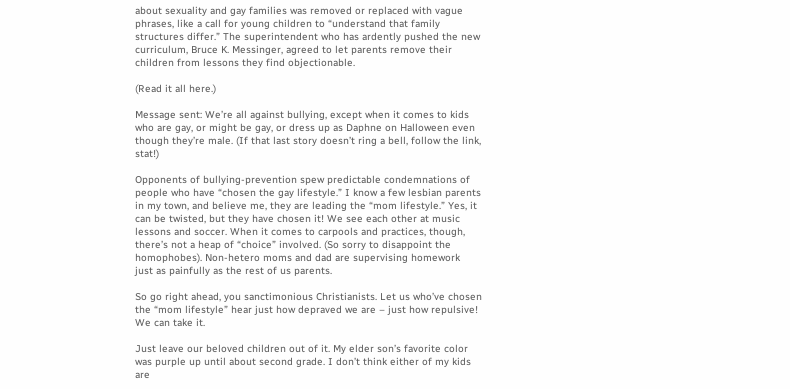about sexuality and gay families was removed or replaced with vague phrases, like a call for young children to “understand that family structures differ.” The superintendent who has ardently pushed the new curriculum, Bruce K. Messinger, agreed to let parents remove their children from lessons they find objectionable.

(Read it all here.)

Message sent: We’re all against bullying, except when it comes to kids who are gay, or might be gay, or dress up as Daphne on Halloween even though they’re male. (If that last story doesn’t ring a bell, follow the link, stat!)

Opponents of bullying-prevention spew predictable condemnations of people who have “chosen the gay lifestyle.” I know a few lesbian parents in my town, and believe me, they are leading the “mom lifestyle.” Yes, it can be twisted, but they have chosen it! We see each other at music lessons and soccer. When it comes to carpools and practices, though, there’s not a heap of “choice” involved. (So sorry to disappoint the homophobes). Non-hetero moms and dad are supervising homework  just as painfully as the rest of us parents.

So go right ahead, you sanctimonious Christianists. Let us who’ve chosen the “mom lifestyle” hear just how depraved we are – just how repulsive! We can take it.

Just leave our beloved children out of it. My elder son’s favorite color was purple up until about second grade. I don’t think either of my kids are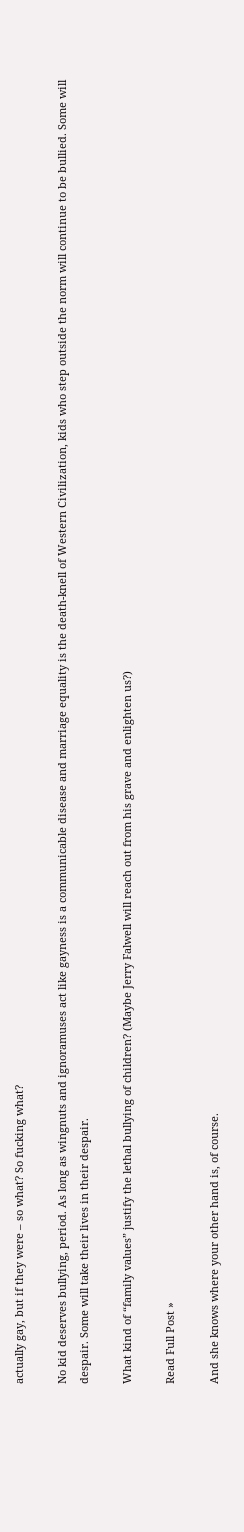actually gay, but if they were – so what? So fucking what?

No kid deserves bullying, period. As long as wingnuts and ignoramuses act like gayness is a communicable disease and marriage equality is the death-knell of Western Civilization, kids who step outside the norm will continue to be bullied. Some will despair. Some will take their lives in their despair.

What kind of “family values” justify the lethal bullying of children? (Maybe Jerry Falwell will reach out from his grave and enlighten us?)

Read Full Post »

And she knows where your other hand is, of course.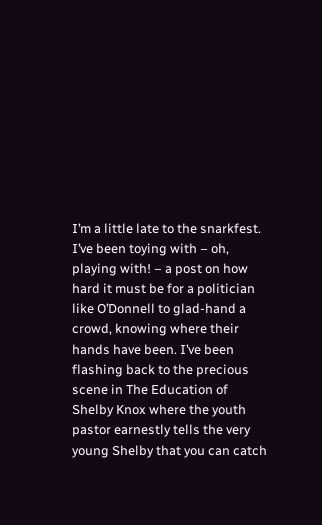I’m a little late to the snarkfest. I’ve been toying with – oh, playing with! – a post on how hard it must be for a politician like O’Donnell to glad-hand a crowd, knowing where their hands have been. I’ve been flashing back to the precious scene in The Education of Shelby Knox where the youth pastor earnestly tells the very young Shelby that you can catch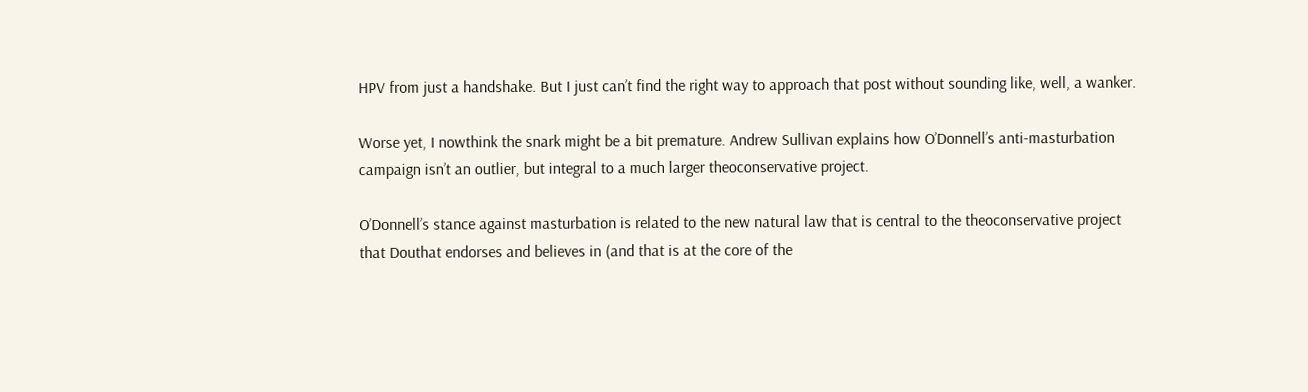HPV from just a handshake. But I just can’t find the right way to approach that post without sounding like, well, a wanker.

Worse yet, I nowthink the snark might be a bit premature. Andrew Sullivan explains how O’Donnell’s anti-masturbation campaign isn’t an outlier, but integral to a much larger theoconservative project.

O’Donnell’s stance against masturbation is related to the new natural law that is central to the theoconservative project that Douthat endorses and believes in (and that is at the core of the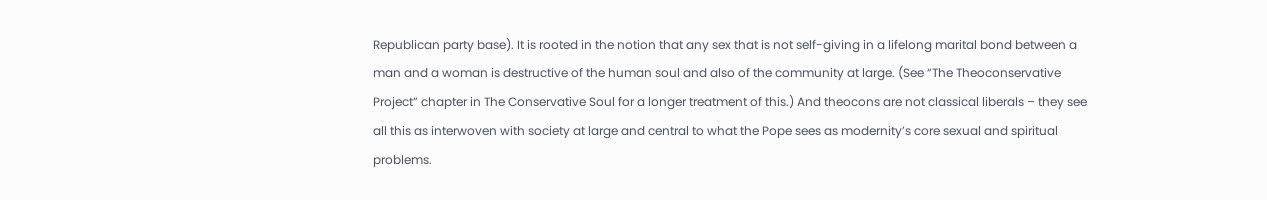Republican party base). It is rooted in the notion that any sex that is not self-giving in a lifelong marital bond between a man and a woman is destructive of the human soul and also of the community at large. (See “The Theoconservative Project” chapter in The Conservative Soul for a longer treatment of this.) And theocons are not classical liberals – they see all this as interwoven with society at large and central to what the Pope sees as modernity’s core sexual and spiritual problems.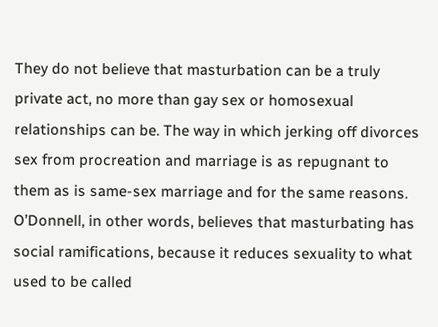They do not believe that masturbation can be a truly private act, no more than gay sex or homosexual relationships can be. The way in which jerking off divorces sex from procreation and marriage is as repugnant to them as is same-sex marriage and for the same reasons. O’Donnell, in other words, believes that masturbating has social ramifications, because it reduces sexuality to what used to be called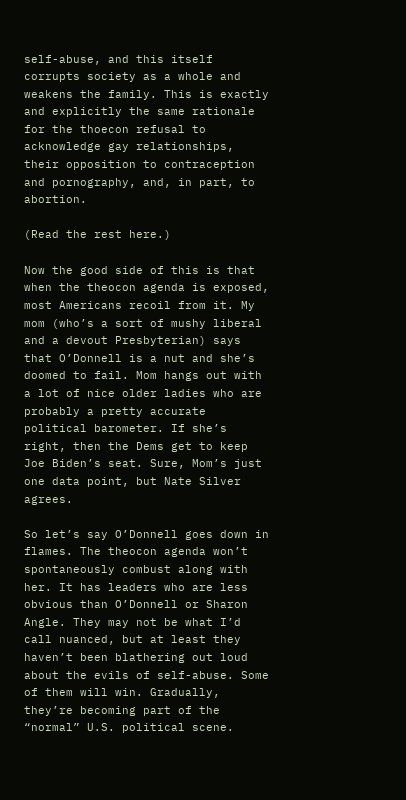self-abuse, and this itself corrupts society as a whole and weakens the family. This is exactly and explicitly the same rationale for the thoecon refusal to acknowledge gay relationships, their opposition to contraception and pornography, and, in part, to abortion.

(Read the rest here.)

Now the good side of this is that when the theocon agenda is exposed, most Americans recoil from it. My mom (who’s a sort of mushy liberal and a devout Presbyterian) says that O’Donnell is a nut and she’s doomed to fail. Mom hangs out with a lot of nice older ladies who are probably a pretty accurate political barometer. If she’s right, then the Dems get to keep Joe Biden’s seat. Sure, Mom’s just one data point, but Nate Silver agrees.

So let’s say O’Donnell goes down in flames. The theocon agenda won’t spontaneously combust along with her. It has leaders who are less obvious than O’Donnell or Sharon Angle. They may not be what I’d call nuanced, but at least they haven’t been blathering out loud about the evils of self-abuse. Some of them will win. Gradually, they’re becoming part of the “normal” U.S. political scene.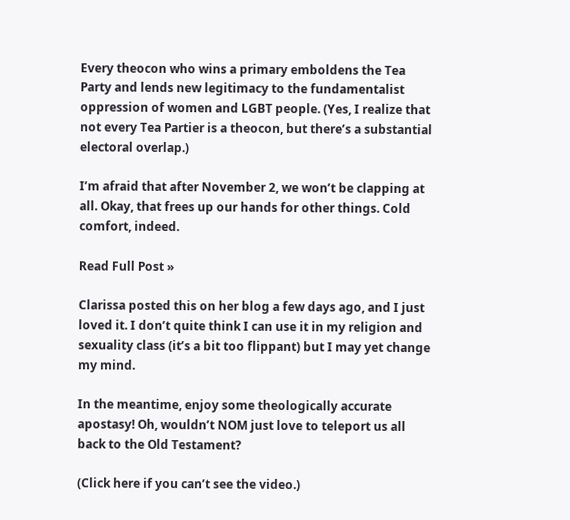Every theocon who wins a primary emboldens the Tea Party and lends new legitimacy to the fundamentalist oppression of women and LGBT people. (Yes, I realize that not every Tea Partier is a theocon, but there’s a substantial electoral overlap.)

I’m afraid that after November 2, we won’t be clapping at all. Okay, that frees up our hands for other things. Cold comfort, indeed.

Read Full Post »

Clarissa posted this on her blog a few days ago, and I just loved it. I don’t quite think I can use it in my religion and sexuality class (it’s a bit too flippant) but I may yet change my mind.

In the meantime, enjoy some theologically accurate apostasy! Oh, wouldn’t NOM just love to teleport us all back to the Old Testament?

(Click here if you can’t see the video.)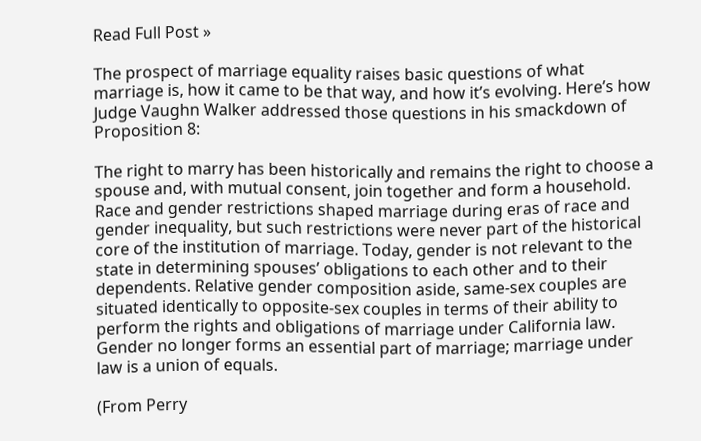Read Full Post »

The prospect of marriage equality raises basic questions of what marriage is, how it came to be that way, and how it’s evolving. Here’s how Judge Vaughn Walker addressed those questions in his smackdown of Proposition 8:

The right to marry has been historically and remains the right to choose a spouse and, with mutual consent, join together and form a household. Race and gender restrictions shaped marriage during eras of race and gender inequality, but such restrictions were never part of the historical core of the institution of marriage. Today, gender is not relevant to the state in determining spouses’ obligations to each other and to their dependents. Relative gender composition aside, same-sex couples are situated identically to opposite-sex couples in terms of their ability to perform the rights and obligations of marriage under California law. Gender no longer forms an essential part of marriage; marriage under law is a union of equals.

(From Perry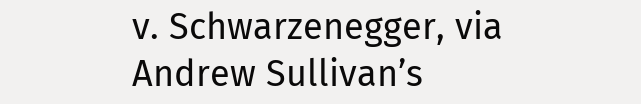v. Schwarzenegger, via Andrew Sullivan’s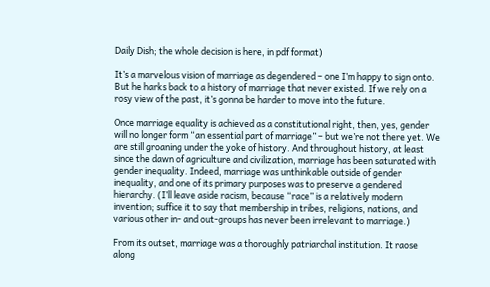Daily Dish; the whole decision is here, in pdf format)

It’s a marvelous vision of marriage as degendered – one I’m happy to sign onto. But he harks back to a history of marriage that never existed. If we rely on a rosy view of the past, it’s gonna be harder to move into the future.

Once marriage equality is achieved as a constitutional right, then, yes, gender will no longer form “an essential part of marriage” – but we’re not there yet. We are still groaning under the yoke of history. And throughout history, at least since the dawn of agriculture and civilization, marriage has been saturated with gender inequality. Indeed, marriage was unthinkable outside of gender inequality, and one of its primary purposes was to preserve a gendered hierarchy. (I’ll leave aside racism, because “race” is a relatively modern invention; suffice it to say that membership in tribes, religions, nations, and various other in- and out-groups has never been irrelevant to marriage.)

From its outset, marriage was a thoroughly patriarchal institution. It raose along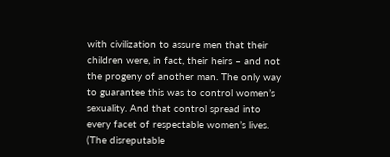with civilization to assure men that their children were, in fact, their heirs – and not the progeny of another man. The only way to guarantee this was to control women’s sexuality. And that control spread into every facet of respectable women’s lives. (The disreputable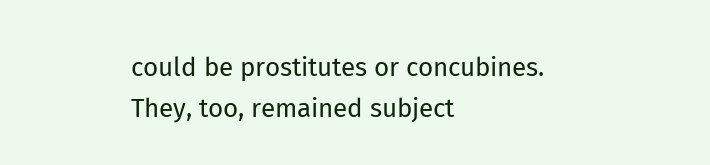could be prostitutes or concubines. They, too, remained subject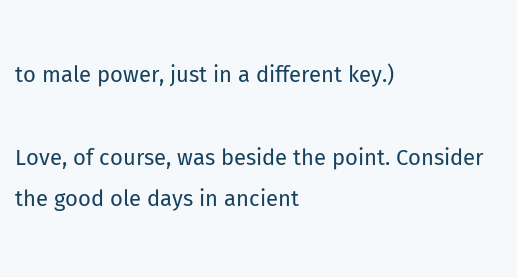to male power, just in a different key.)

Love, of course, was beside the point. Consider the good ole days in ancient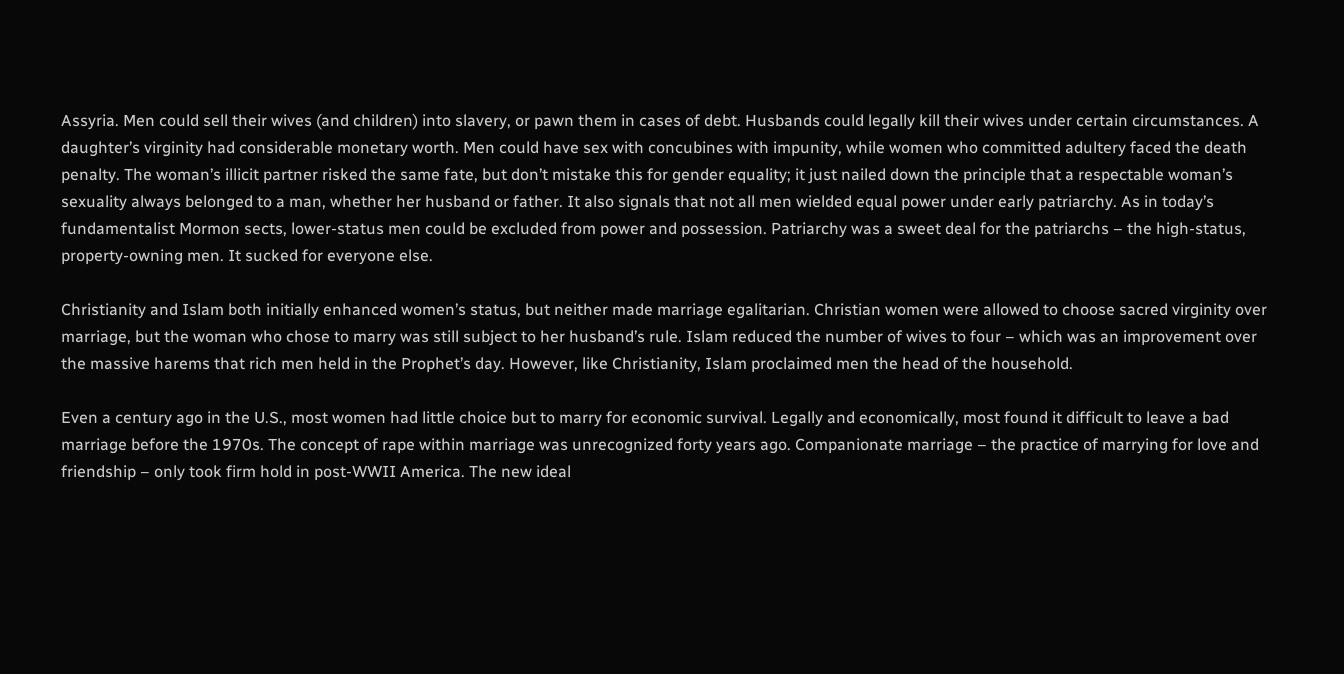Assyria. Men could sell their wives (and children) into slavery, or pawn them in cases of debt. Husbands could legally kill their wives under certain circumstances. A daughter’s virginity had considerable monetary worth. Men could have sex with concubines with impunity, while women who committed adultery faced the death penalty. The woman’s illicit partner risked the same fate, but don’t mistake this for gender equality; it just nailed down the principle that a respectable woman’s sexuality always belonged to a man, whether her husband or father. It also signals that not all men wielded equal power under early patriarchy. As in today’s fundamentalist Mormon sects, lower-status men could be excluded from power and possession. Patriarchy was a sweet deal for the patriarchs – the high-status, property-owning men. It sucked for everyone else.

Christianity and Islam both initially enhanced women’s status, but neither made marriage egalitarian. Christian women were allowed to choose sacred virginity over marriage, but the woman who chose to marry was still subject to her husband’s rule. Islam reduced the number of wives to four – which was an improvement over the massive harems that rich men held in the Prophet’s day. However, like Christianity, Islam proclaimed men the head of the household.

Even a century ago in the U.S., most women had little choice but to marry for economic survival. Legally and economically, most found it difficult to leave a bad marriage before the 1970s. The concept of rape within marriage was unrecognized forty years ago. Companionate marriage – the practice of marrying for love and friendship – only took firm hold in post-WWII America. The new ideal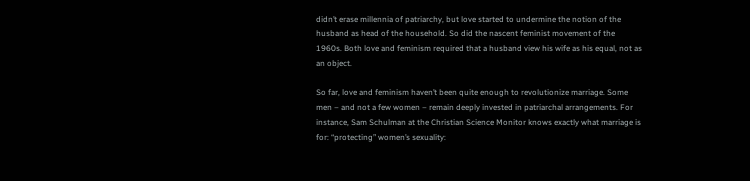didn’t erase millennia of patriarchy, but love started to undermine the notion of the husband as head of the household. So did the nascent feminist movement of the 1960s. Both love and feminism required that a husband view his wife as his equal, not as an object.

So far, love and feminism haven’t been quite enough to revolutionize marriage. Some men – and not a few women – remain deeply invested in patriarchal arrangements. For instance, Sam Schulman at the Christian Science Monitor knows exactly what marriage is for: “protecting” women’s sexuality: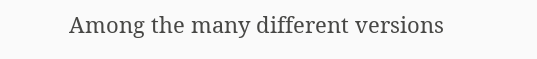Among the many different versions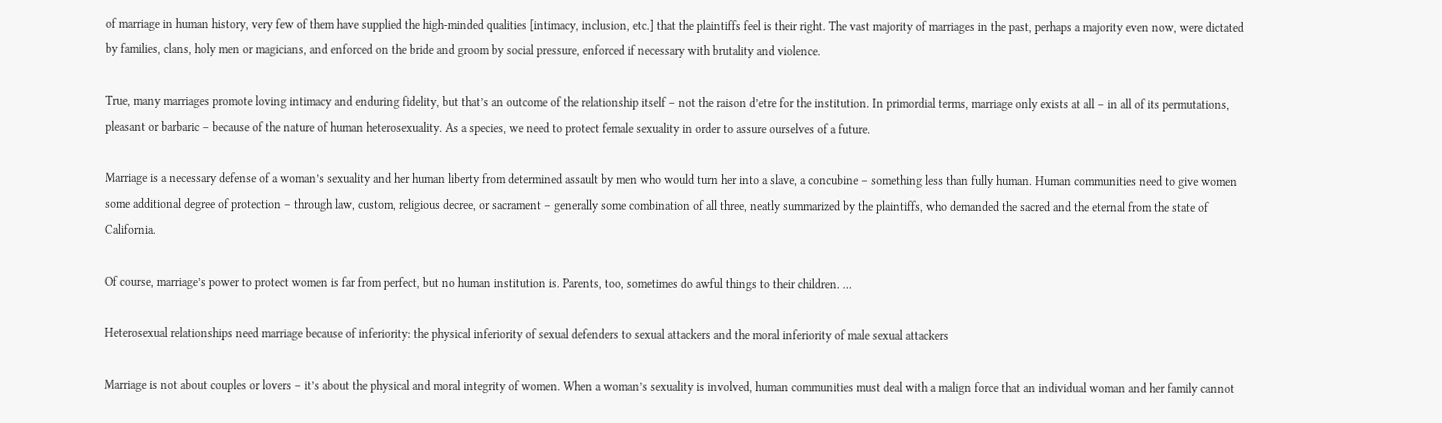of marriage in human history, very few of them have supplied the high-minded qualities [intimacy, inclusion, etc.] that the plaintiffs feel is their right. The vast majority of marriages in the past, perhaps a majority even now, were dictated by families, clans, holy men or magicians, and enforced on the bride and groom by social pressure, enforced if necessary with brutality and violence.

True, many marriages promote loving intimacy and enduring fidelity, but that’s an outcome of the relationship itself – not the raison d’etre for the institution. In primordial terms, marriage only exists at all – in all of its permutations, pleasant or barbaric – because of the nature of human heterosexuality. As a species, we need to protect female sexuality in order to assure ourselves of a future.

Marriage is a necessary defense of a woman’s sexuality and her human liberty from determined assault by men who would turn her into a slave, a concubine – something less than fully human. Human communities need to give women some additional degree of protection – through law, custom, religious decree, or sacrament – generally some combination of all three, neatly summarized by the plaintiffs, who demanded the sacred and the eternal from the state of California.

Of course, marriage’s power to protect women is far from perfect, but no human institution is. Parents, too, sometimes do awful things to their children. …

Heterosexual relationships need marriage because of inferiority: the physical inferiority of sexual defenders to sexual attackers and the moral inferiority of male sexual attackers

Marriage is not about couples or lovers – it’s about the physical and moral integrity of women. When a woman’s sexuality is involved, human communities must deal with a malign force that an individual woman and her family cannot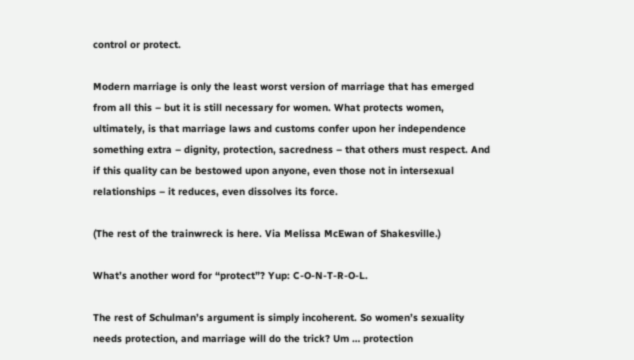control or protect.

Modern marriage is only the least worst version of marriage that has emerged from all this – but it is still necessary for women. What protects women, ultimately, is that marriage laws and customs confer upon her independence something extra – dignity, protection, sacredness – that others must respect. And if this quality can be bestowed upon anyone, even those not in intersexual relationships – it reduces, even dissolves its force.

(The rest of the trainwreck is here. Via Melissa McEwan of Shakesville.)

What’s another word for “protect”? Yup: C-O-N-T-R-O-L.

The rest of Schulman’s argument is simply incoherent. So women’s sexuality needs protection, and marriage will do the trick? Um … protection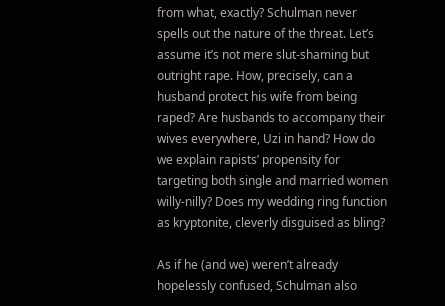from what, exactly? Schulman never spells out the nature of the threat. Let’s assume it’s not mere slut-shaming but outright rape. How, precisely, can a husband protect his wife from being raped? Are husbands to accompany their wives everywhere, Uzi in hand? How do we explain rapists’ propensity for targeting both single and married women willy-nilly? Does my wedding ring function as kryptonite, cleverly disguised as bling?

As if he (and we) weren’t already hopelessly confused, Schulman also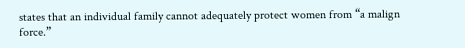states that an individual family cannot adequately protect women from “a malign force.”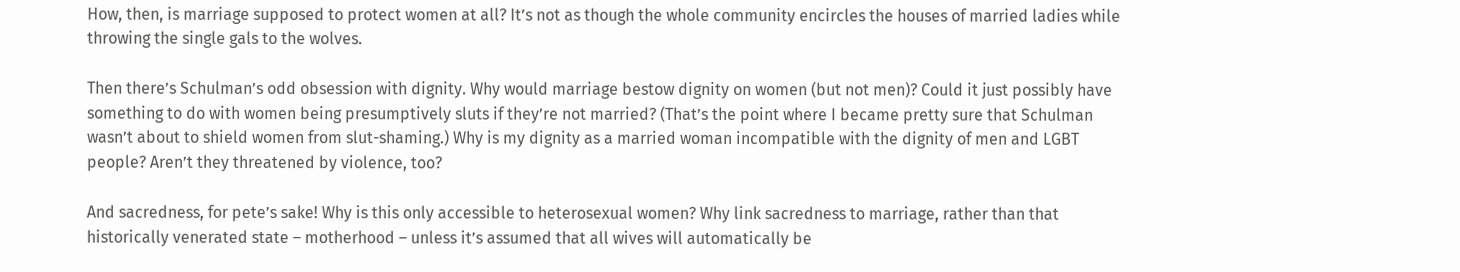How, then, is marriage supposed to protect women at all? It’s not as though the whole community encircles the houses of married ladies while throwing the single gals to the wolves.

Then there’s Schulman’s odd obsession with dignity. Why would marriage bestow dignity on women (but not men)? Could it just possibly have something to do with women being presumptively sluts if they’re not married? (That’s the point where I became pretty sure that Schulman wasn’t about to shield women from slut-shaming.) Why is my dignity as a married woman incompatible with the dignity of men and LGBT people? Aren’t they threatened by violence, too?

And sacredness, for pete’s sake! Why is this only accessible to heterosexual women? Why link sacredness to marriage, rather than that historically venerated state – motherhood – unless it’s assumed that all wives will automatically be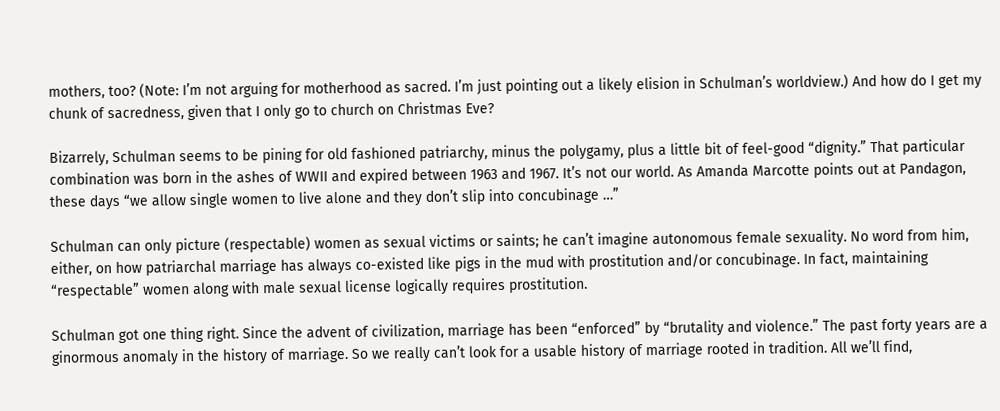mothers, too? (Note: I’m not arguing for motherhood as sacred. I’m just pointing out a likely elision in Schulman’s worldview.) And how do I get my chunk of sacredness, given that I only go to church on Christmas Eve?

Bizarrely, Schulman seems to be pining for old fashioned patriarchy, minus the polygamy, plus a little bit of feel-good “dignity.” That particular combination was born in the ashes of WWII and expired between 1963 and 1967. It’s not our world. As Amanda Marcotte points out at Pandagon, these days “we allow single women to live alone and they don’t slip into concubinage …”

Schulman can only picture (respectable) women as sexual victims or saints; he can’t imagine autonomous female sexuality. No word from him, either, on how patriarchal marriage has always co-existed like pigs in the mud with prostitution and/or concubinage. In fact, maintaining “respectable” women along with male sexual license logically requires prostitution.

Schulman got one thing right. Since the advent of civilization, marriage has been “enforced” by “brutality and violence.” The past forty years are a ginormous anomaly in the history of marriage. So we really can’t look for a usable history of marriage rooted in tradition. All we’ll find,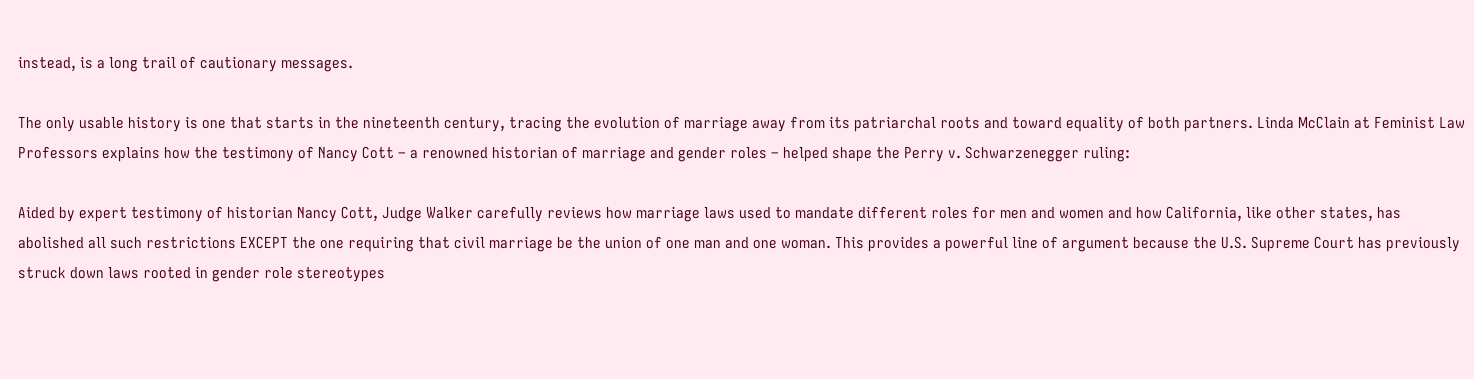instead, is a long trail of cautionary messages.

The only usable history is one that starts in the nineteenth century, tracing the evolution of marriage away from its patriarchal roots and toward equality of both partners. Linda McClain at Feminist Law Professors explains how the testimony of Nancy Cott – a renowned historian of marriage and gender roles – helped shape the Perry v. Schwarzenegger ruling:

Aided by expert testimony of historian Nancy Cott, Judge Walker carefully reviews how marriage laws used to mandate different roles for men and women and how California, like other states, has abolished all such restrictions EXCEPT the one requiring that civil marriage be the union of one man and one woman. This provides a powerful line of argument because the U.S. Supreme Court has previously struck down laws rooted in gender role stereotypes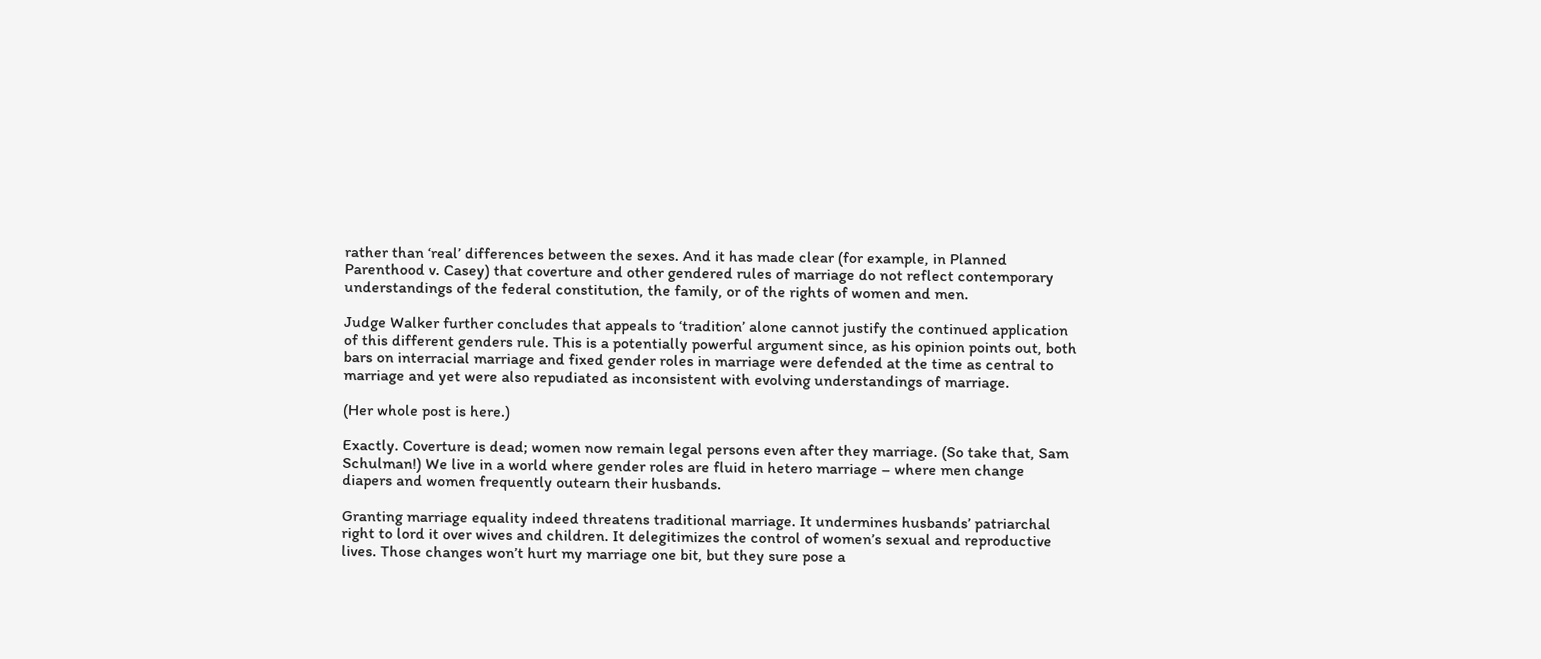rather than ‘real’ differences between the sexes. And it has made clear (for example, in Planned Parenthood v. Casey) that coverture and other gendered rules of marriage do not reflect contemporary understandings of the federal constitution, the family, or of the rights of women and men.

Judge Walker further concludes that appeals to ‘tradition’ alone cannot justify the continued application of this different genders rule. This is a potentially powerful argument since, as his opinion points out, both bars on interracial marriage and fixed gender roles in marriage were defended at the time as central to marriage and yet were also repudiated as inconsistent with evolving understandings of marriage.

(Her whole post is here.)

Exactly. Coverture is dead; women now remain legal persons even after they marriage. (So take that, Sam Schulman!) We live in a world where gender roles are fluid in hetero marriage – where men change diapers and women frequently outearn their husbands.

Granting marriage equality indeed threatens traditional marriage. It undermines husbands’ patriarchal right to lord it over wives and children. It delegitimizes the control of women’s sexual and reproductive lives. Those changes won’t hurt my marriage one bit, but they sure pose a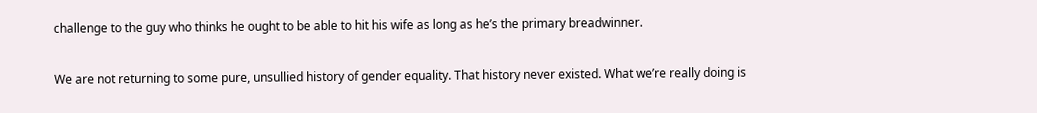challenge to the guy who thinks he ought to be able to hit his wife as long as he’s the primary breadwinner.

We are not returning to some pure, unsullied history of gender equality. That history never existed. What we’re really doing is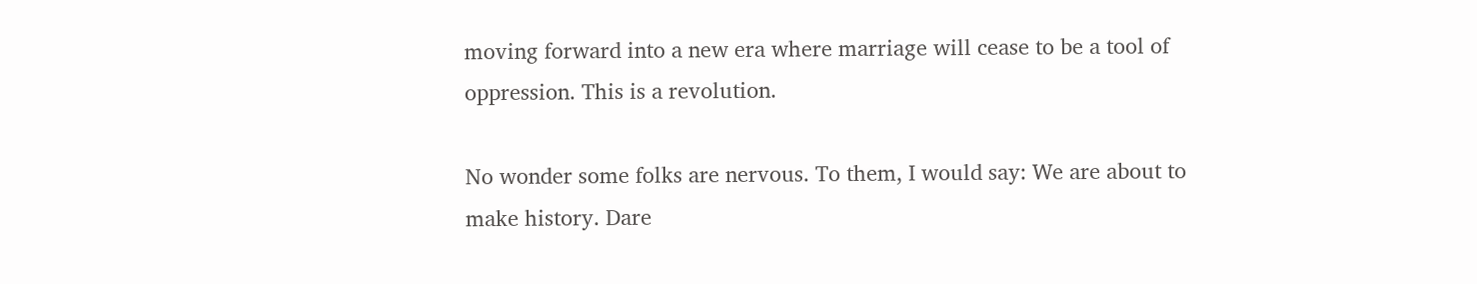moving forward into a new era where marriage will cease to be a tool of oppression. This is a revolution.

No wonder some folks are nervous. To them, I would say: We are about to make history. Dare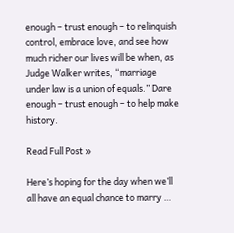enough – trust enough – to relinquish control, embrace love, and see how much richer our lives will be when, as Judge Walker writes, “marriage under law is a union of equals.” Dare enough – trust enough – to help make history.

Read Full Post »

Here’s hoping for the day when we’ll all have an equal chance to marry …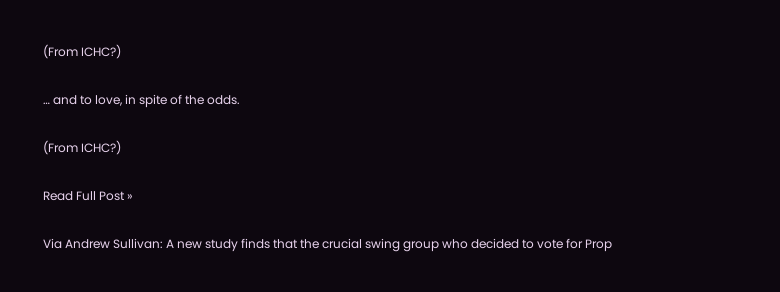(From ICHC?)

… and to love, in spite of the odds.

(From ICHC?)

Read Full Post »

Via Andrew Sullivan: A new study finds that the crucial swing group who decided to vote for Prop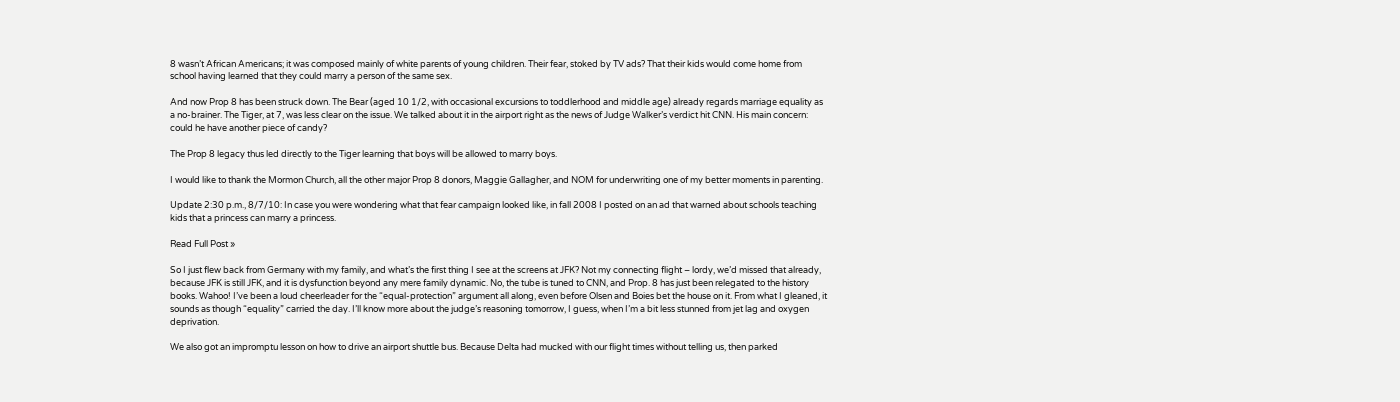8 wasn’t African Americans; it was composed mainly of white parents of young children. Their fear, stoked by TV ads? That their kids would come home from school having learned that they could marry a person of the same sex.

And now Prop 8 has been struck down. The Bear (aged 10 1/2, with occasional excursions to toddlerhood and middle age) already regards marriage equality as a no-brainer. The Tiger, at 7, was less clear on the issue. We talked about it in the airport right as the news of Judge Walker’s verdict hit CNN. His main concern: could he have another piece of candy?

The Prop 8 legacy thus led directly to the Tiger learning that boys will be allowed to marry boys.

I would like to thank the Mormon Church, all the other major Prop 8 donors, Maggie Gallagher, and NOM for underwriting one of my better moments in parenting.

Update 2:30 p.m., 8/7/10: In case you were wondering what that fear campaign looked like, in fall 2008 I posted on an ad that warned about schools teaching kids that a princess can marry a princess.

Read Full Post »

So I just flew back from Germany with my family, and what’s the first thing I see at the screens at JFK? Not my connecting flight – lordy, we’d missed that already, because JFK is still JFK, and it is dysfunction beyond any mere family dynamic. No, the tube is tuned to CNN, and Prop. 8 has just been relegated to the history books. Wahoo! I’ve been a loud cheerleader for the “equal-protection” argument all along, even before Olsen and Boies bet the house on it. From what I gleaned, it sounds as though “equality” carried the day. I’ll know more about the judge’s reasoning tomorrow, I guess, when I’m a bit less stunned from jet lag and oxygen deprivation.

We also got an impromptu lesson on how to drive an airport shuttle bus. Because Delta had mucked with our flight times without telling us, then parked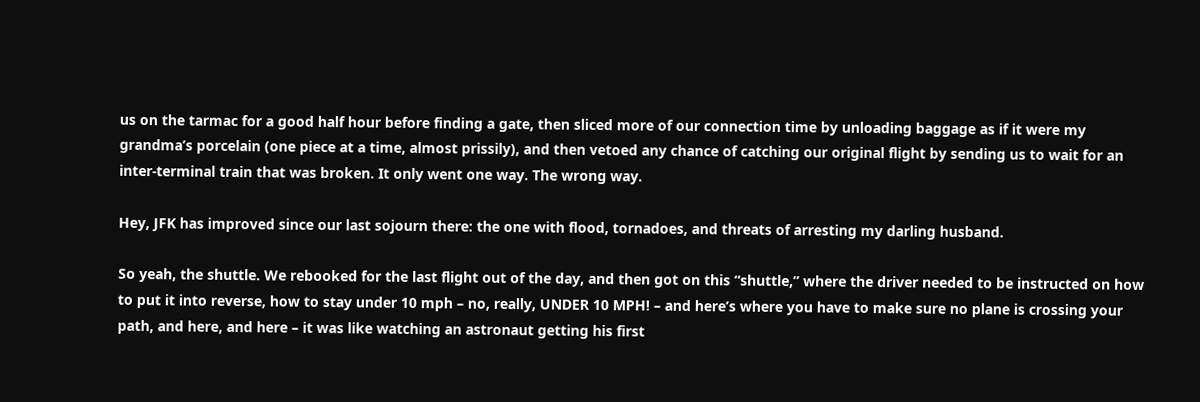us on the tarmac for a good half hour before finding a gate, then sliced more of our connection time by unloading baggage as if it were my grandma’s porcelain (one piece at a time, almost prissily), and then vetoed any chance of catching our original flight by sending us to wait for an inter-terminal train that was broken. It only went one way. The wrong way.

Hey, JFK has improved since our last sojourn there: the one with flood, tornadoes, and threats of arresting my darling husband.

So yeah, the shuttle. We rebooked for the last flight out of the day, and then got on this “shuttle,” where the driver needed to be instructed on how to put it into reverse, how to stay under 10 mph – no, really, UNDER 10 MPH! – and here’s where you have to make sure no plane is crossing your path, and here, and here – it was like watching an astronaut getting his first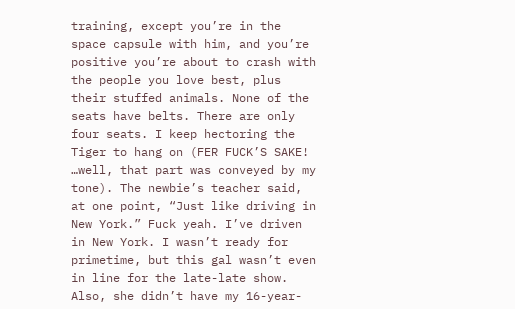training, except you’re in the space capsule with him, and you’re positive you’re about to crash with the people you love best, plus their stuffed animals. None of the seats have belts. There are only four seats. I keep hectoring the Tiger to hang on (FER FUCK’S SAKE! …well, that part was conveyed by my tone). The newbie’s teacher said, at one point, “Just like driving in New York.” Fuck yeah. I’ve driven in New York. I wasn’t ready for primetime, but this gal wasn’t even in line for the late-late show. Also, she didn’t have my 16-year-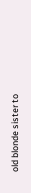old blonde sister to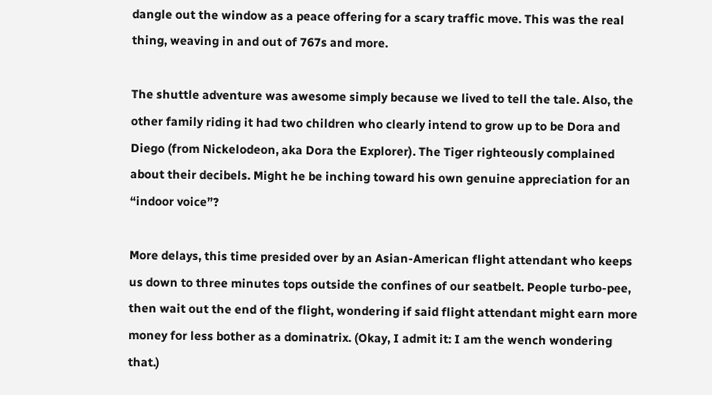dangle out the window as a peace offering for a scary traffic move. This was the real thing, weaving in and out of 767s and more.

The shuttle adventure was awesome simply because we lived to tell the tale. Also, the other family riding it had two children who clearly intend to grow up to be Dora and Diego (from Nickelodeon, aka Dora the Explorer). The Tiger righteously complained about their decibels. Might he be inching toward his own genuine appreciation for an “indoor voice”?

More delays, this time presided over by an Asian-American flight attendant who keeps us down to three minutes tops outside the confines of our seatbelt. People turbo-pee, then wait out the end of the flight, wondering if said flight attendant might earn more money for less bother as a dominatrix. (Okay, I admit it: I am the wench wondering that.)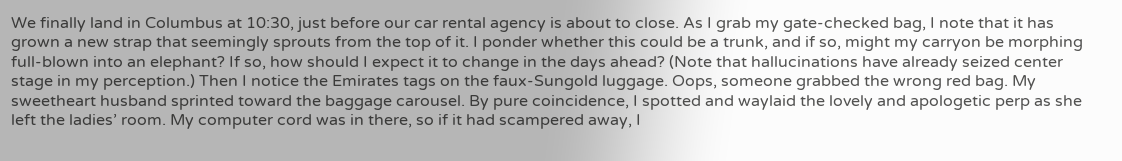We finally land in Columbus at 10:30, just before our car rental agency is about to close. As I grab my gate-checked bag, I note that it has grown a new strap that seemingly sprouts from the top of it. I ponder whether this could be a trunk, and if so, might my carryon be morphing full-blown into an elephant? If so, how should I expect it to change in the days ahead? (Note that hallucinations have already seized center stage in my perception.) Then I notice the Emirates tags on the faux-Sungold luggage. Oops, someone grabbed the wrong red bag. My sweetheart husband sprinted toward the baggage carousel. By pure coincidence, I spotted and waylaid the lovely and apologetic perp as she left the ladies’ room. My computer cord was in there, so if it had scampered away, I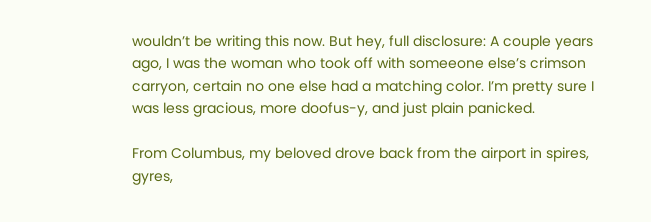wouldn’t be writing this now. But hey, full disclosure: A couple years ago, I was the woman who took off with someeone else’s crimson carryon, certain no one else had a matching color. I’m pretty sure I was less gracious, more doofus-y, and just plain panicked.

From Columbus, my beloved drove back from the airport in spires, gyres,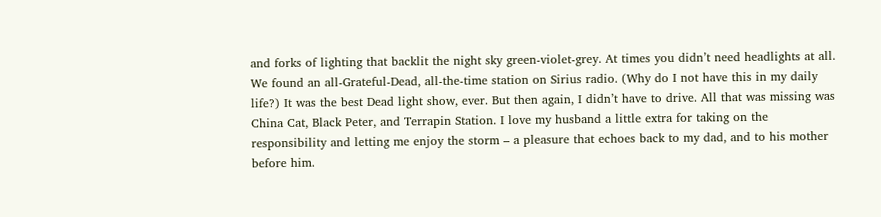and forks of lighting that backlit the night sky green-violet-grey. At times you didn’t need headlights at all. We found an all-Grateful-Dead, all-the-time station on Sirius radio. (Why do I not have this in my daily life?) It was the best Dead light show, ever. But then again, I didn’t have to drive. All that was missing was China Cat, Black Peter, and Terrapin Station. I love my husband a little extra for taking on the responsibility and letting me enjoy the storm – a pleasure that echoes back to my dad, and to his mother before him.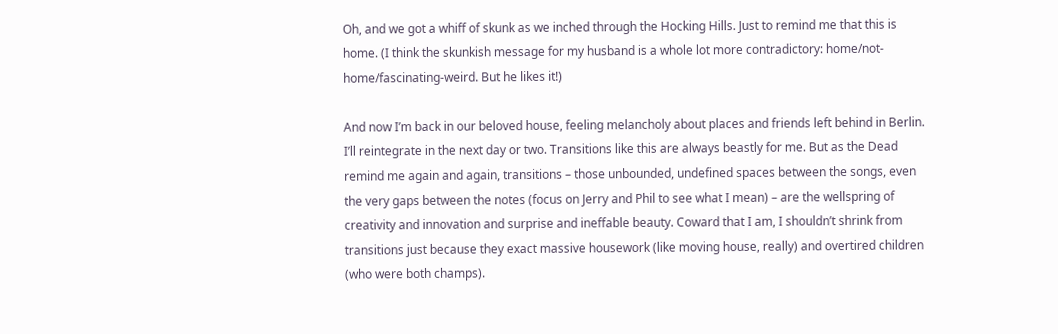Oh, and we got a whiff of skunk as we inched through the Hocking Hills. Just to remind me that this is home. (I think the skunkish message for my husband is a whole lot more contradictory: home/not-home/fascinating-weird. But he likes it!)

And now I’m back in our beloved house, feeling melancholy about places and friends left behind in Berlin. I’ll reintegrate in the next day or two. Transitions like this are always beastly for me. But as the Dead remind me again and again, transitions – those unbounded, undefined spaces between the songs, even the very gaps between the notes (focus on Jerry and Phil to see what I mean) – are the wellspring of creativity and innovation and surprise and ineffable beauty. Coward that I am, I shouldn’t shrink from transitions just because they exact massive housework (like moving house, really) and overtired children (who were both champs).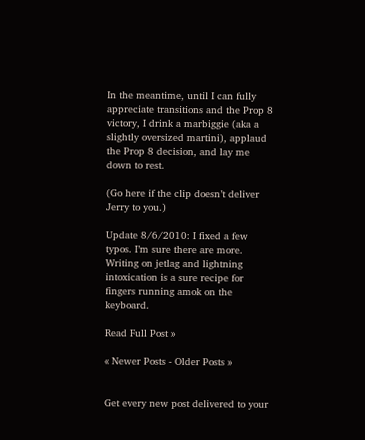In the meantime, until I can fully appreciate transitions and the Prop 8 victory, I drink a marbiggie (aka a slightly oversized martini), applaud the Prop 8 decision, and lay me down to rest.

(Go here if the clip doesn’t deliver Jerry to you.)

Update 8/6/2010: I fixed a few typos. I’m sure there are more. Writing on jetlag and lightning intoxication is a sure recipe for fingers running amok on the keyboard.

Read Full Post »

« Newer Posts - Older Posts »


Get every new post delivered to your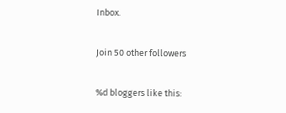Inbox.

Join 50 other followers

%d bloggers like this: